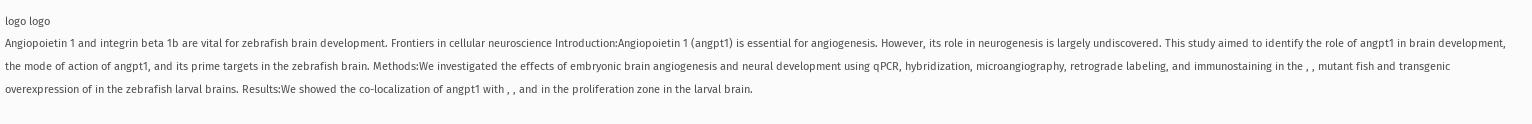logo logo
Angiopoietin 1 and integrin beta 1b are vital for zebrafish brain development. Frontiers in cellular neuroscience Introduction:Angiopoietin 1 (angpt1) is essential for angiogenesis. However, its role in neurogenesis is largely undiscovered. This study aimed to identify the role of angpt1 in brain development, the mode of action of angpt1, and its prime targets in the zebrafish brain. Methods:We investigated the effects of embryonic brain angiogenesis and neural development using qPCR, hybridization, microangiography, retrograde labeling, and immunostaining in the , , mutant fish and transgenic overexpression of in the zebrafish larval brains. Results:We showed the co-localization of angpt1 with , , and in the proliferation zone in the larval brain.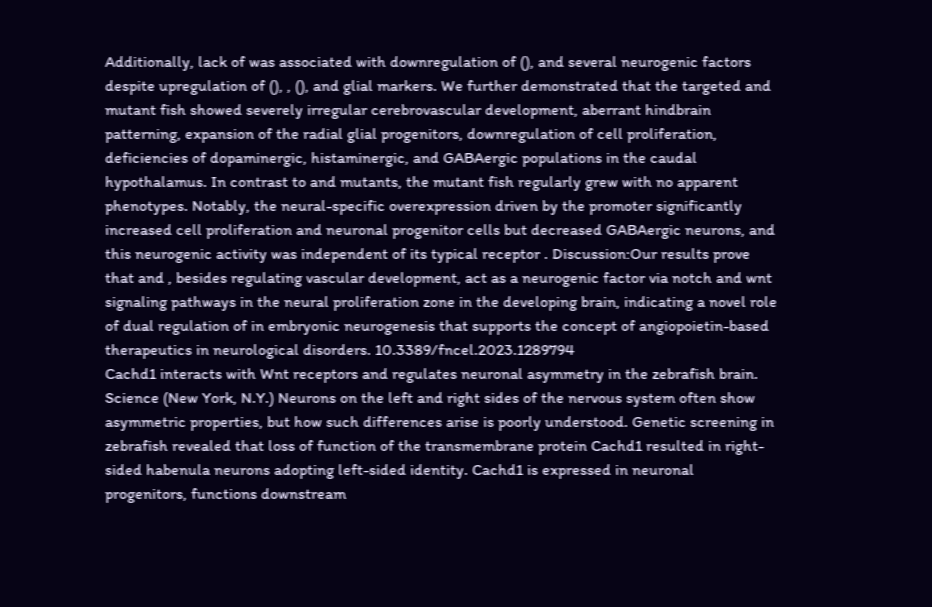Additionally, lack of was associated with downregulation of (), and several neurogenic factors despite upregulation of (), , (), and glial markers. We further demonstrated that the targeted and mutant fish showed severely irregular cerebrovascular development, aberrant hindbrain patterning, expansion of the radial glial progenitors, downregulation of cell proliferation, deficiencies of dopaminergic, histaminergic, and GABAergic populations in the caudal hypothalamus. In contrast to and mutants, the mutant fish regularly grew with no apparent phenotypes. Notably, the neural-specific overexpression driven by the promoter significantly increased cell proliferation and neuronal progenitor cells but decreased GABAergic neurons, and this neurogenic activity was independent of its typical receptor . Discussion:Our results prove that and , besides regulating vascular development, act as a neurogenic factor via notch and wnt signaling pathways in the neural proliferation zone in the developing brain, indicating a novel role of dual regulation of in embryonic neurogenesis that supports the concept of angiopoietin-based therapeutics in neurological disorders. 10.3389/fncel.2023.1289794
Cachd1 interacts with Wnt receptors and regulates neuronal asymmetry in the zebrafish brain. Science (New York, N.Y.) Neurons on the left and right sides of the nervous system often show asymmetric properties, but how such differences arise is poorly understood. Genetic screening in zebrafish revealed that loss of function of the transmembrane protein Cachd1 resulted in right-sided habenula neurons adopting left-sided identity. Cachd1 is expressed in neuronal progenitors, functions downstream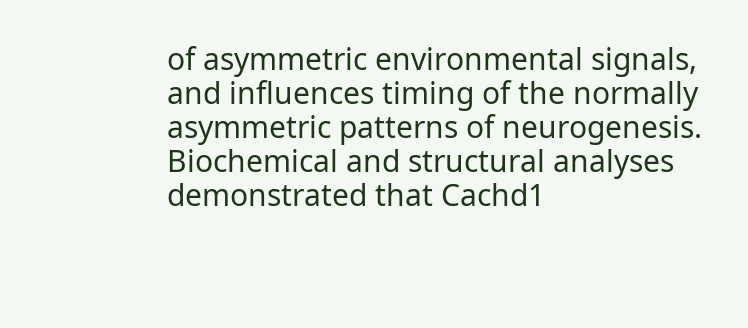of asymmetric environmental signals, and influences timing of the normally asymmetric patterns of neurogenesis. Biochemical and structural analyses demonstrated that Cachd1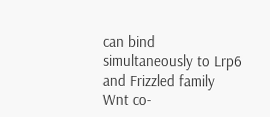can bind simultaneously to Lrp6 and Frizzled family Wnt co-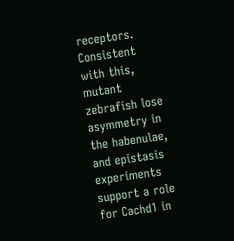receptors. Consistent with this, mutant zebrafish lose asymmetry in the habenulae, and epistasis experiments support a role for Cachd1 in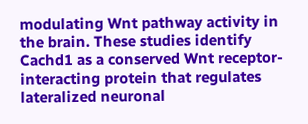modulating Wnt pathway activity in the brain. These studies identify Cachd1 as a conserved Wnt receptor-interacting protein that regulates lateralized neuronal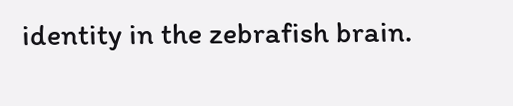identity in the zebrafish brain.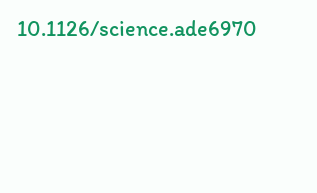10.1126/science.ade6970